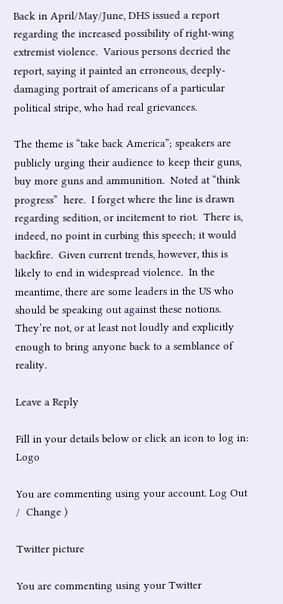Back in April/May/June, DHS issued a report regarding the increased possibility of right-wing extremist violence.  Various persons decried the report, saying it painted an erroneous, deeply-damaging portrait of americans of a particular political stripe, who had real grievances.

The theme is “take back America”; speakers are publicly urging their audience to keep their guns, buy more guns and ammunition.  Noted at “think progress”  here.  I forget where the line is drawn regarding sedition, or incitement to riot.  There is, indeed, no point in curbing this speech; it would backfire.  Given current trends, however, this is likely to end in widespread violence.  In the meantime, there are some leaders in the US who should be speaking out against these notions.  They’re not, or at least not loudly and explicitly enough to bring anyone back to a semblance of reality.

Leave a Reply

Fill in your details below or click an icon to log in: Logo

You are commenting using your account. Log Out /  Change )

Twitter picture

You are commenting using your Twitter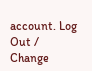account. Log Out /  Change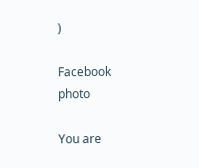)

Facebook photo

You are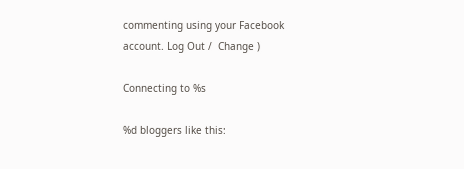commenting using your Facebook account. Log Out /  Change )

Connecting to %s

%d bloggers like this: